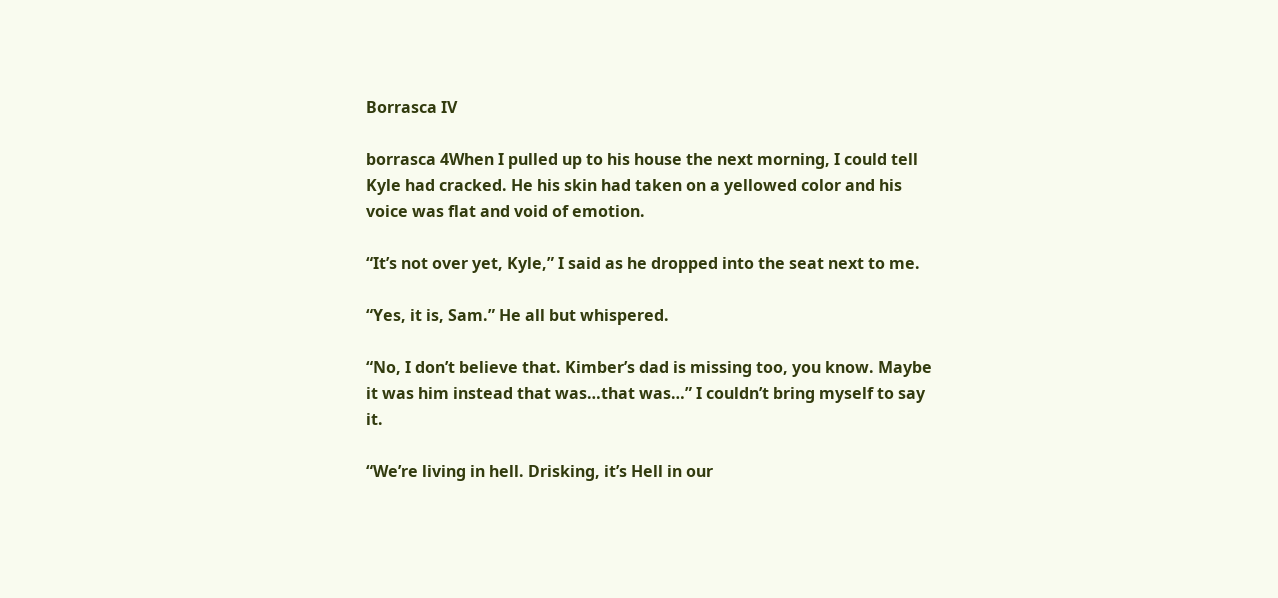Borrasca IV

borrasca 4When I pulled up to his house the next morning, I could tell Kyle had cracked. He his skin had taken on a yellowed color and his voice was flat and void of emotion.

“It’s not over yet, Kyle,” I said as he dropped into the seat next to me.

“Yes, it is, Sam.” He all but whispered.

“No, I don’t believe that. Kimber’s dad is missing too, you know. Maybe it was him instead that was…that was…” I couldn’t bring myself to say it.

“We’re living in hell. Drisking, it’s Hell in our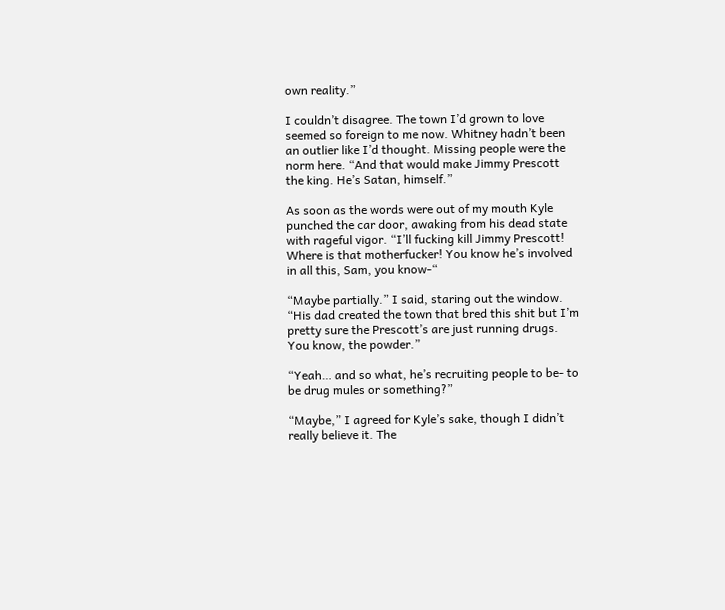own reality.”

I couldn’t disagree. The town I’d grown to love seemed so foreign to me now. Whitney hadn’t been an outlier like I’d thought. Missing people were the norm here. “And that would make Jimmy Prescott the king. He’s Satan, himself.”

As soon as the words were out of my mouth Kyle punched the car door, awaking from his dead state with rageful vigor. “I’ll fucking kill Jimmy Prescott! Where is that motherfucker! You know he’s involved in all this, Sam, you know-“

“Maybe partially.” I said, staring out the window. “His dad created the town that bred this shit but I’m pretty sure the Prescott’s are just running drugs. You know, the powder.”

“Yeah… and so what, he’s recruiting people to be- to be drug mules or something?”

“Maybe,” I agreed for Kyle’s sake, though I didn’t really believe it. The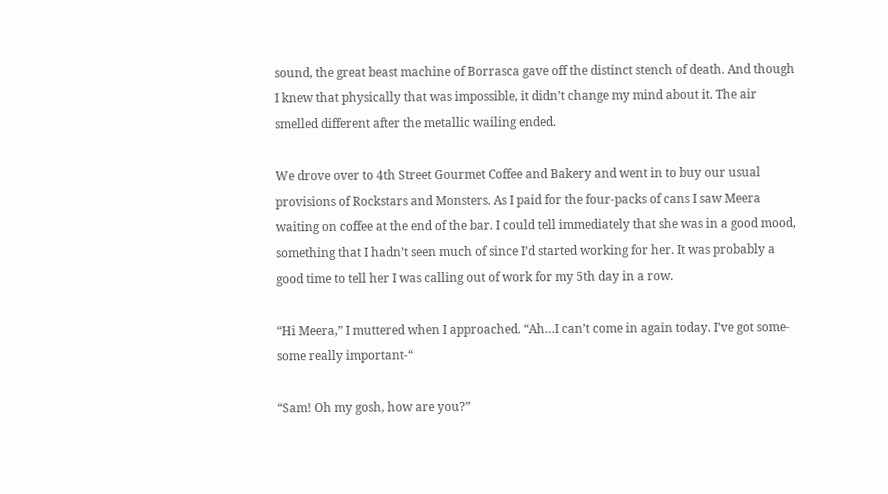sound, the great beast machine of Borrasca gave off the distinct stench of death. And though I knew that physically that was impossible, it didn’t change my mind about it. The air smelled different after the metallic wailing ended.

We drove over to 4th Street Gourmet Coffee and Bakery and went in to buy our usual provisions of Rockstars and Monsters. As I paid for the four-packs of cans I saw Meera waiting on coffee at the end of the bar. I could tell immediately that she was in a good mood, something that I hadn’t seen much of since I’d started working for her. It was probably a good time to tell her I was calling out of work for my 5th day in a row.

“Hi Meera,” I muttered when I approached. “Ah…I can’t come in again today. I’ve got some- some really important-“

“Sam! Oh my gosh, how are you?”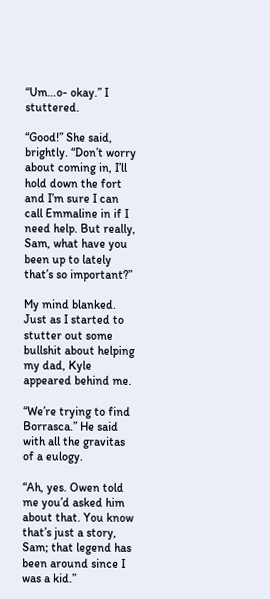“Um…o- okay.” I stuttered.

“Good!” She said, brightly. “Don’t worry about coming in, I’ll hold down the fort and I’m sure I can call Emmaline in if I need help. But really, Sam, what have you been up to lately that’s so important?”

My mind blanked. Just as I started to stutter out some bullshit about helping my dad, Kyle appeared behind me.

“We’re trying to find Borrasca.” He said with all the gravitas of a eulogy.

“Ah, yes. Owen told me you’d asked him about that. You know that’s just a story, Sam; that legend has been around since I was a kid.”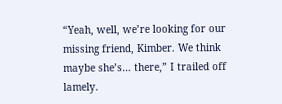“Yeah, well, we’re looking for our missing friend, Kimber. We think maybe she’s… there,” I trailed off lamely.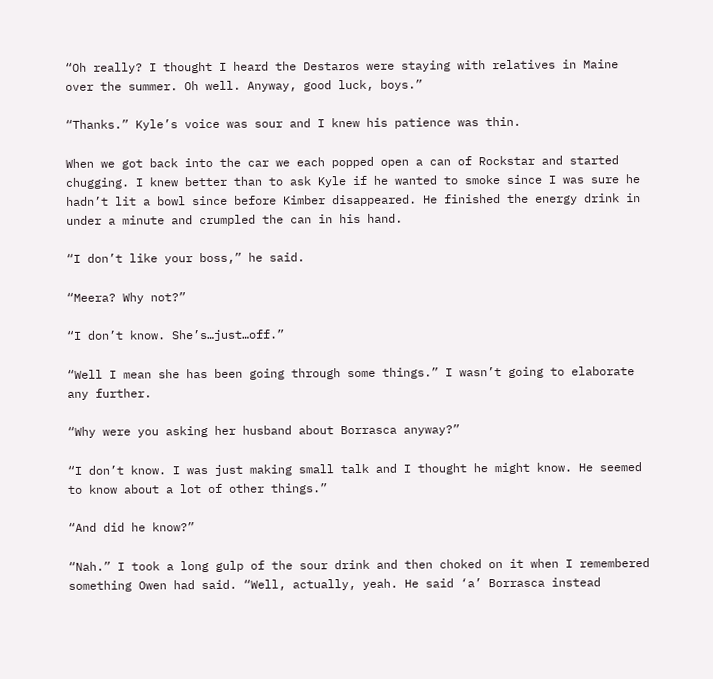“Oh really? I thought I heard the Destaros were staying with relatives in Maine over the summer. Oh well. Anyway, good luck, boys.”

“Thanks.” Kyle’s voice was sour and I knew his patience was thin.

When we got back into the car we each popped open a can of Rockstar and started chugging. I knew better than to ask Kyle if he wanted to smoke since I was sure he hadn’t lit a bowl since before Kimber disappeared. He finished the energy drink in under a minute and crumpled the can in his hand.

“I don’t like your boss,” he said.

“Meera? Why not?”

“I don’t know. She’s…just…off.”

“Well I mean she has been going through some things.” I wasn’t going to elaborate any further.

“Why were you asking her husband about Borrasca anyway?”

“I don’t know. I was just making small talk and I thought he might know. He seemed to know about a lot of other things.”

“And did he know?”

“Nah.” I took a long gulp of the sour drink and then choked on it when I remembered something Owen had said. “Well, actually, yeah. He said ‘a’ Borrasca instead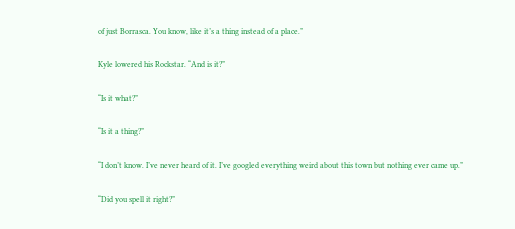of just Borrasca. You know, like it’s a thing instead of a place.”

Kyle lowered his Rockstar. “And is it?”

“Is it what?”

“Is it a thing?”

“I don’t know. I’ve never heard of it. I’ve googled everything weird about this town but nothing ever came up.”

“Did you spell it right?”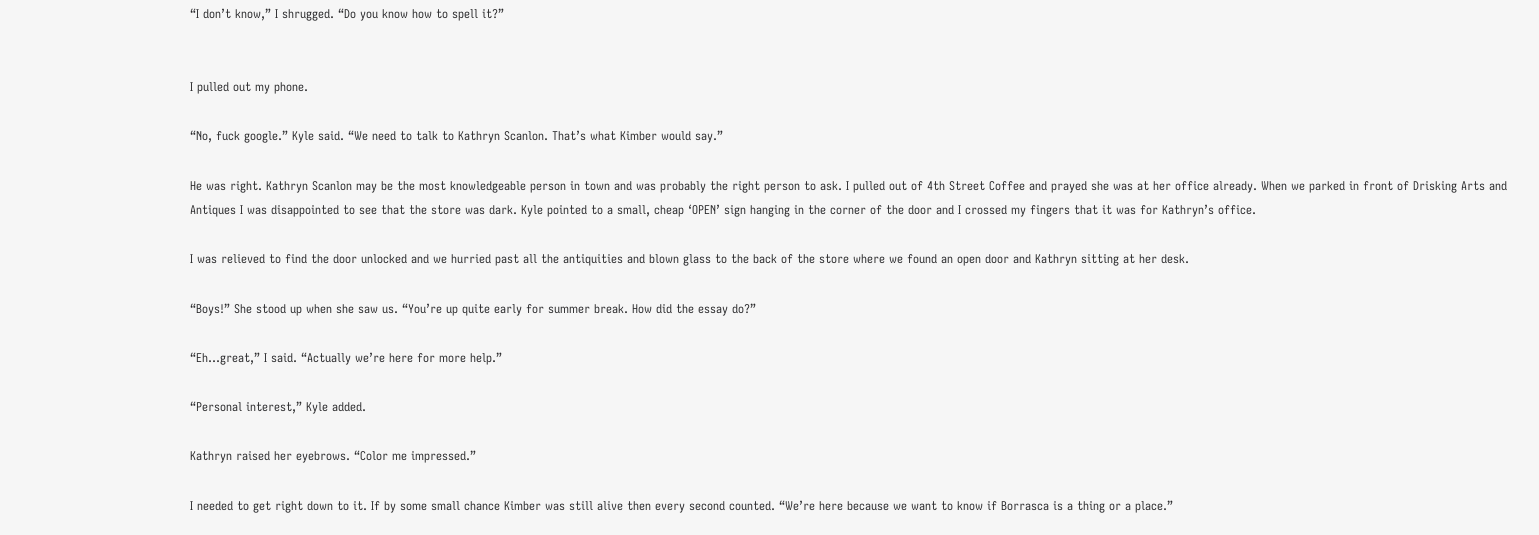“I don’t know,” I shrugged. “Do you know how to spell it?”


I pulled out my phone.

“No, fuck google.” Kyle said. “We need to talk to Kathryn Scanlon. That’s what Kimber would say.”

He was right. Kathryn Scanlon may be the most knowledgeable person in town and was probably the right person to ask. I pulled out of 4th Street Coffee and prayed she was at her office already. When we parked in front of Drisking Arts and Antiques I was disappointed to see that the store was dark. Kyle pointed to a small, cheap ‘OPEN’ sign hanging in the corner of the door and I crossed my fingers that it was for Kathryn’s office.

I was relieved to find the door unlocked and we hurried past all the antiquities and blown glass to the back of the store where we found an open door and Kathryn sitting at her desk.

“Boys!” She stood up when she saw us. “You’re up quite early for summer break. How did the essay do?”

“Eh…great,” I said. “Actually we’re here for more help.”

“Personal interest,” Kyle added.

Kathryn raised her eyebrows. “Color me impressed.”

I needed to get right down to it. If by some small chance Kimber was still alive then every second counted. “We’re here because we want to know if Borrasca is a thing or a place.”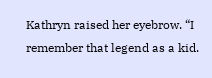Kathryn raised her eyebrow. “I remember that legend as a kid.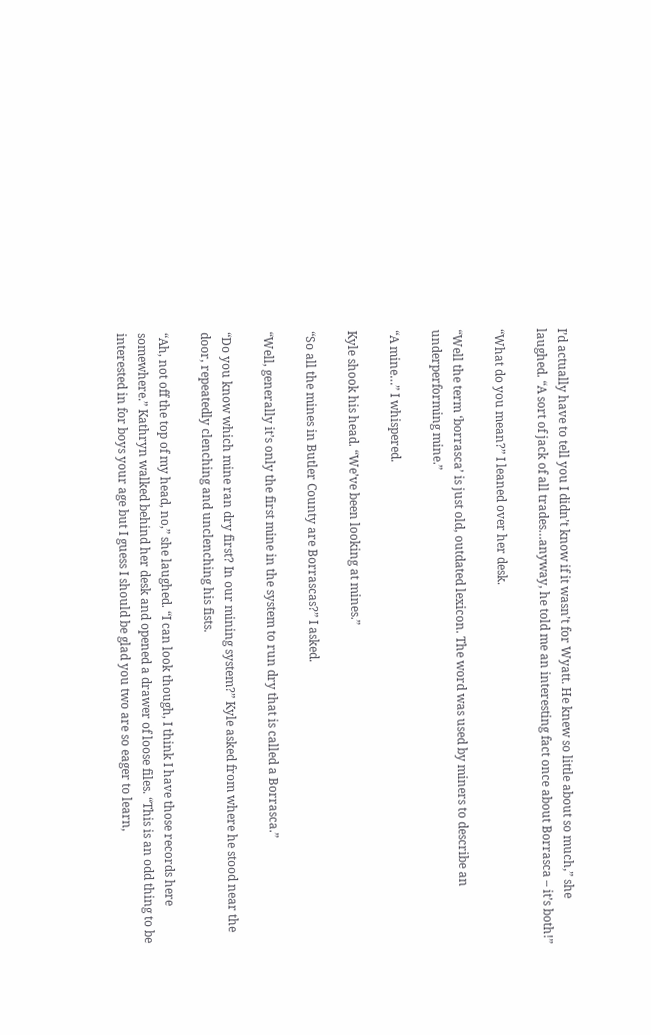I’d actually have to tell you I didn’t know if it wasn’t for Wyatt. He knew so little about so much,” she laughed. “A sort of jack of all trades…anyway, he told me an interesting fact once about Borrasca – it’s both!”

“What do you mean?” I leaned over her desk.

“Well the term ‘borrasca’ is just old, outdated lexicon. The word was used by miners to describe an underperforming mine.”

“A mine…” I whispered.

Kyle shook his head. “We’ve been looking at mines.”

“So all the mines in Butler County are Borrascas?” I asked.

“Well, generally it’s only the first mine in the system to run dry that is called a Borrasca.”

“Do you know which mine ran dry first? In our mining system?” Kyle asked from where he stood near the door, repeatedly clenching and unclenching his fists.

“Ah, not off the top of my head, no,” she laughed. “I can look though, I think I have those records here somewhere.” Kathryn walked behind her desk and opened a drawer of loose files. “This is an odd thing to be interested in for boys your age but I guess I should be glad you two are so eager to learn,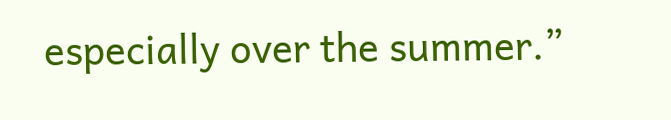especially over the summer.”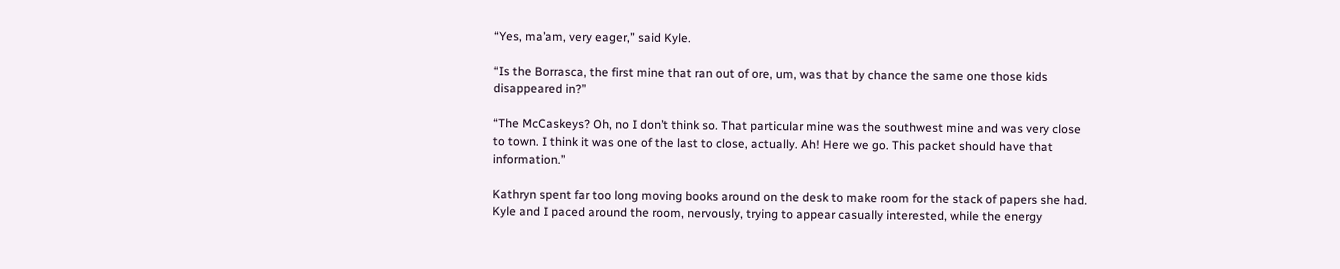“Yes, ma’am, very eager,” said Kyle.

“Is the Borrasca, the first mine that ran out of ore, um, was that by chance the same one those kids disappeared in?”

“The McCaskeys? Oh, no I don’t think so. That particular mine was the southwest mine and was very close to town. I think it was one of the last to close, actually. Ah! Here we go. This packet should have that information.”

Kathryn spent far too long moving books around on the desk to make room for the stack of papers she had. Kyle and I paced around the room, nervously, trying to appear casually interested, while the energy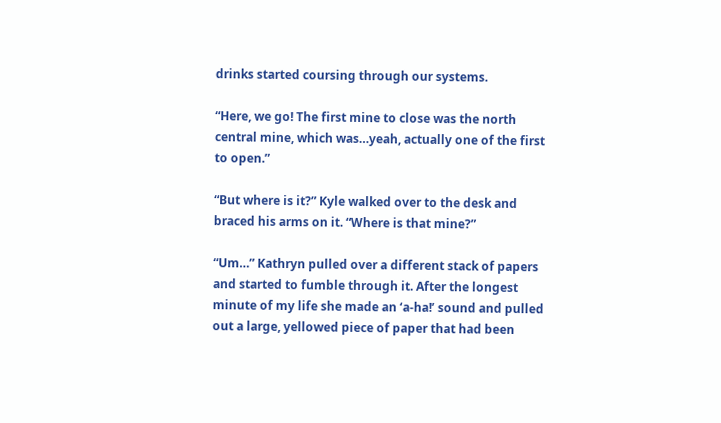drinks started coursing through our systems.

“Here, we go! The first mine to close was the north central mine, which was…yeah, actually one of the first to open.”

“But where is it?” Kyle walked over to the desk and braced his arms on it. “Where is that mine?”

“Um…” Kathryn pulled over a different stack of papers and started to fumble through it. After the longest minute of my life she made an ‘a-ha!’ sound and pulled out a large, yellowed piece of paper that had been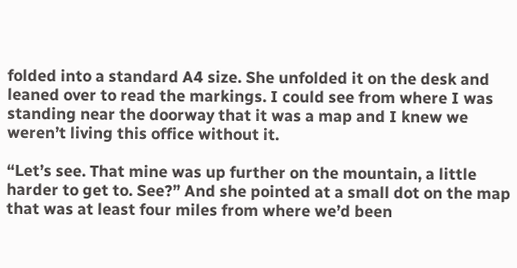folded into a standard A4 size. She unfolded it on the desk and leaned over to read the markings. I could see from where I was standing near the doorway that it was a map and I knew we weren’t living this office without it.

“Let’s see. That mine was up further on the mountain, a little harder to get to. See?” And she pointed at a small dot on the map that was at least four miles from where we’d been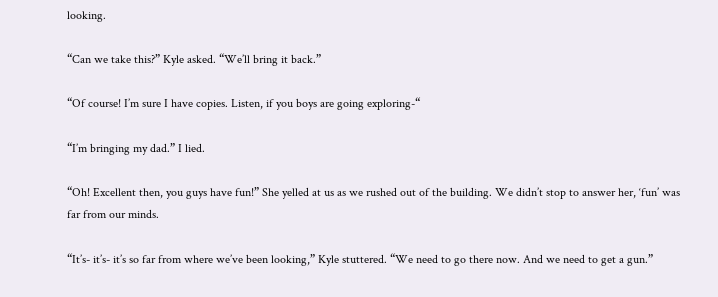looking.

“Can we take this?” Kyle asked. “We’ll bring it back.”

“Of course! I’m sure I have copies. Listen, if you boys are going exploring-“

“I’m bringing my dad.” I lied.

“Oh! Excellent then, you guys have fun!” She yelled at us as we rushed out of the building. We didn’t stop to answer her, ‘fun’ was far from our minds.

“It’s- it’s- it’s so far from where we’ve been looking,” Kyle stuttered. “We need to go there now. And we need to get a gun.”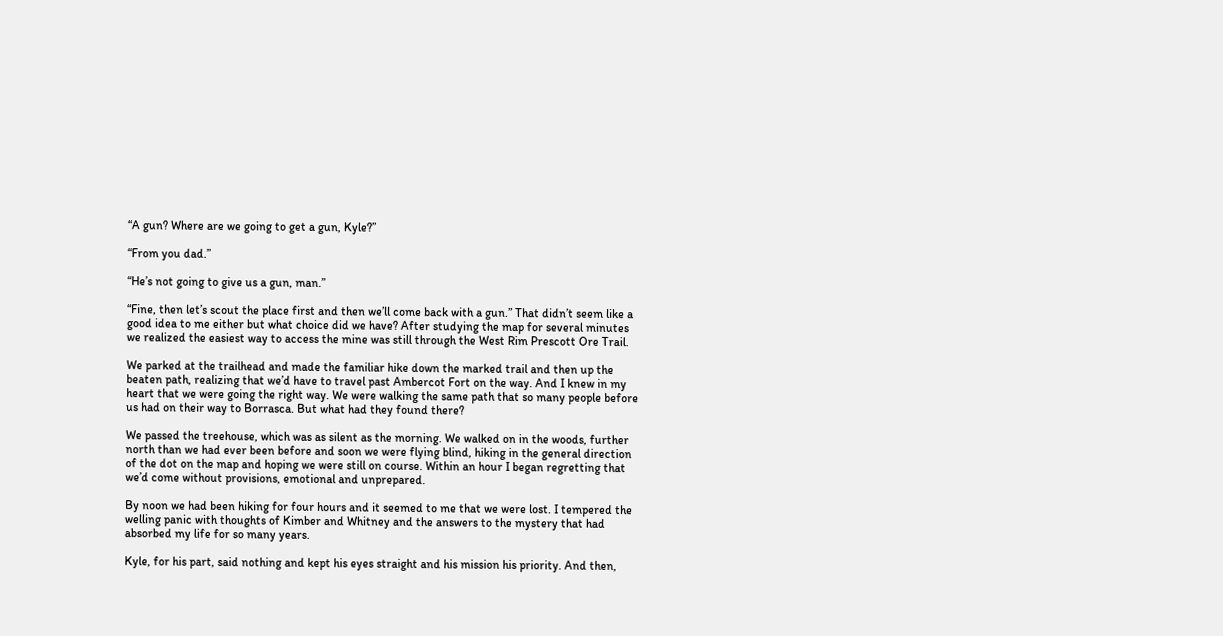“A gun? Where are we going to get a gun, Kyle?”

“From you dad.”

“He’s not going to give us a gun, man.”

“Fine, then let’s scout the place first and then we’ll come back with a gun.” That didn’t seem like a good idea to me either but what choice did we have? After studying the map for several minutes we realized the easiest way to access the mine was still through the West Rim Prescott Ore Trail.

We parked at the trailhead and made the familiar hike down the marked trail and then up the beaten path, realizing that we’d have to travel past Ambercot Fort on the way. And I knew in my heart that we were going the right way. We were walking the same path that so many people before us had on their way to Borrasca. But what had they found there?

We passed the treehouse, which was as silent as the morning. We walked on in the woods, further north than we had ever been before and soon we were flying blind, hiking in the general direction of the dot on the map and hoping we were still on course. Within an hour I began regretting that we’d come without provisions, emotional and unprepared.

By noon we had been hiking for four hours and it seemed to me that we were lost. I tempered the welling panic with thoughts of Kimber and Whitney and the answers to the mystery that had absorbed my life for so many years.

Kyle, for his part, said nothing and kept his eyes straight and his mission his priority. And then,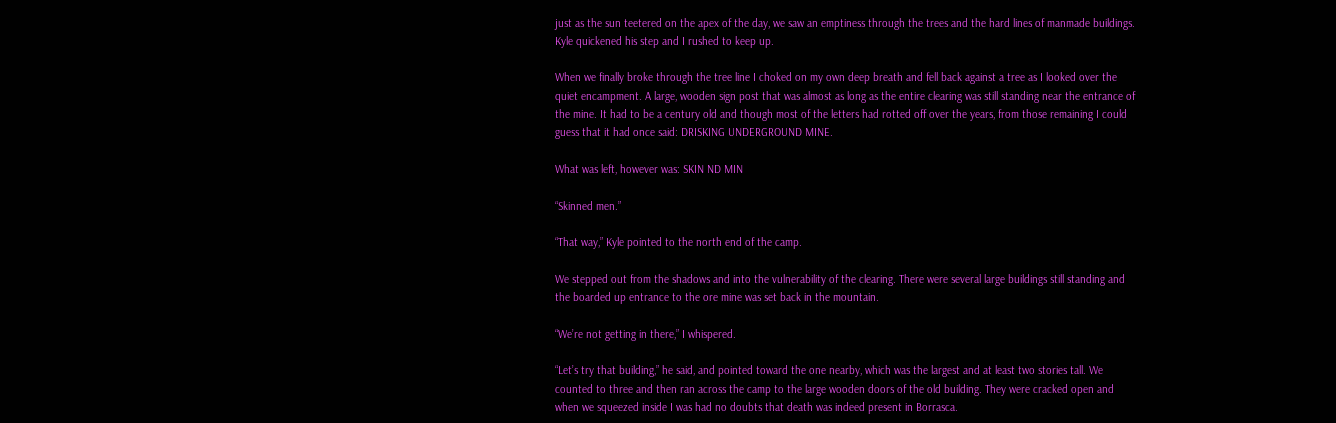just as the sun teetered on the apex of the day, we saw an emptiness through the trees and the hard lines of manmade buildings. Kyle quickened his step and I rushed to keep up.

When we finally broke through the tree line I choked on my own deep breath and fell back against a tree as I looked over the quiet encampment. A large, wooden sign post that was almost as long as the entire clearing was still standing near the entrance of the mine. It had to be a century old and though most of the letters had rotted off over the years, from those remaining I could guess that it had once said: DRISKING UNDERGROUND MINE.

What was left, however was: SKIN ND MIN

“Skinned men.”

“That way,” Kyle pointed to the north end of the camp.

We stepped out from the shadows and into the vulnerability of the clearing. There were several large buildings still standing and the boarded up entrance to the ore mine was set back in the mountain.

“We’re not getting in there,” I whispered.

“Let’s try that building,” he said, and pointed toward the one nearby, which was the largest and at least two stories tall. We counted to three and then ran across the camp to the large wooden doors of the old building. They were cracked open and when we squeezed inside I was had no doubts that death was indeed present in Borrasca.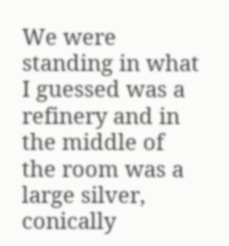We were standing in what I guessed was a refinery and in the middle of the room was a large silver, conically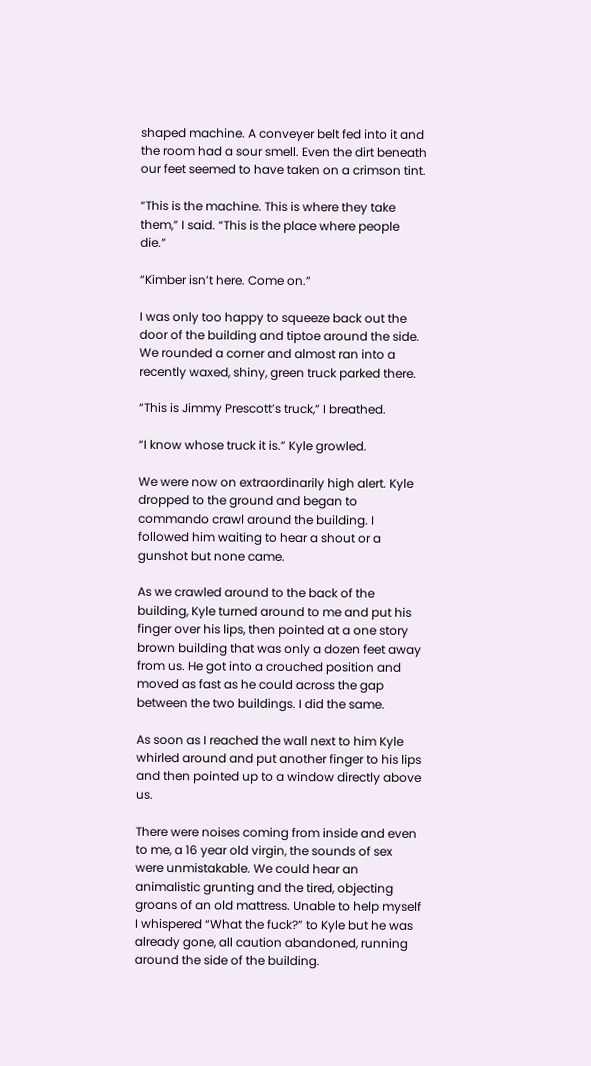shaped machine. A conveyer belt fed into it and the room had a sour smell. Even the dirt beneath our feet seemed to have taken on a crimson tint.

“This is the machine. This is where they take them,” I said. “This is the place where people die.”

“Kimber isn’t here. Come on.”

I was only too happy to squeeze back out the door of the building and tiptoe around the side. We rounded a corner and almost ran into a recently waxed, shiny, green truck parked there.

“This is Jimmy Prescott’s truck,” I breathed.

“I know whose truck it is.” Kyle growled.

We were now on extraordinarily high alert. Kyle dropped to the ground and began to commando crawl around the building. I followed him waiting to hear a shout or a gunshot but none came.

As we crawled around to the back of the building, Kyle turned around to me and put his finger over his lips, then pointed at a one story brown building that was only a dozen feet away from us. He got into a crouched position and moved as fast as he could across the gap between the two buildings. I did the same.

As soon as I reached the wall next to him Kyle whirled around and put another finger to his lips and then pointed up to a window directly above us.

There were noises coming from inside and even to me, a 16 year old virgin, the sounds of sex were unmistakable. We could hear an animalistic grunting and the tired, objecting groans of an old mattress. Unable to help myself I whispered “What the fuck?” to Kyle but he was already gone, all caution abandoned, running around the side of the building.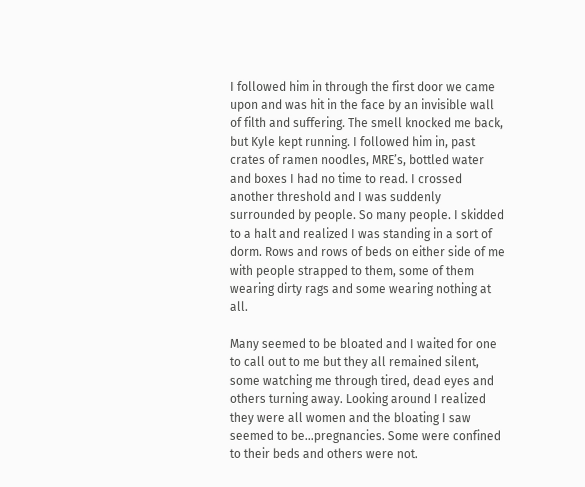I followed him in through the first door we came upon and was hit in the face by an invisible wall of filth and suffering. The smell knocked me back, but Kyle kept running. I followed him in, past crates of ramen noodles, MRE’s, bottled water and boxes I had no time to read. I crossed another threshold and I was suddenly surrounded by people. So many people. I skidded to a halt and realized I was standing in a sort of dorm. Rows and rows of beds on either side of me with people strapped to them, some of them wearing dirty rags and some wearing nothing at all.

Many seemed to be bloated and I waited for one to call out to me but they all remained silent, some watching me through tired, dead eyes and others turning away. Looking around I realized they were all women and the bloating I saw seemed to be…pregnancies. Some were confined to their beds and others were not.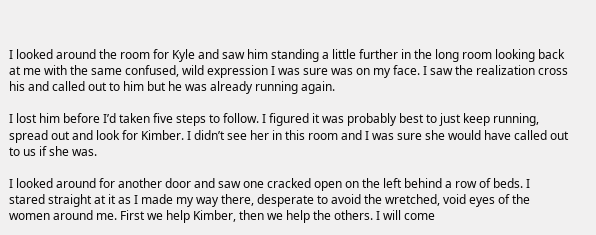I looked around the room for Kyle and saw him standing a little further in the long room looking back at me with the same confused, wild expression I was sure was on my face. I saw the realization cross his and called out to him but he was already running again.

I lost him before I’d taken five steps to follow. I figured it was probably best to just keep running, spread out and look for Kimber. I didn’t see her in this room and I was sure she would have called out to us if she was.

I looked around for another door and saw one cracked open on the left behind a row of beds. I stared straight at it as I made my way there, desperate to avoid the wretched, void eyes of the women around me. First we help Kimber, then we help the others. I will come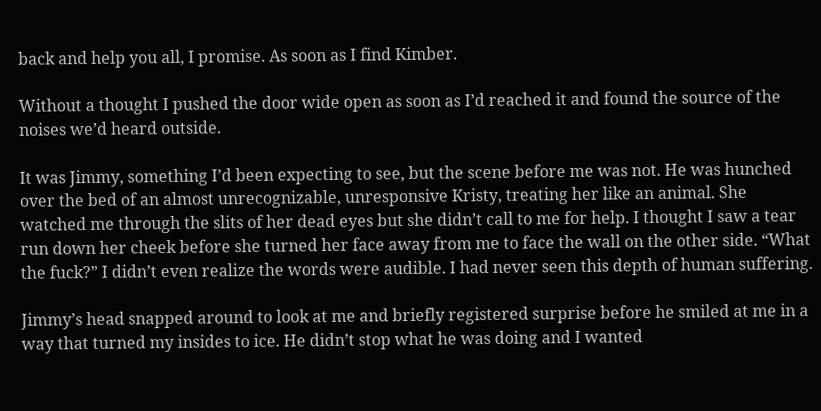back and help you all, I promise. As soon as I find Kimber.

Without a thought I pushed the door wide open as soon as I’d reached it and found the source of the noises we’d heard outside.

It was Jimmy, something I’d been expecting to see, but the scene before me was not. He was hunched over the bed of an almost unrecognizable, unresponsive Kristy, treating her like an animal. She watched me through the slits of her dead eyes but she didn’t call to me for help. I thought I saw a tear run down her cheek before she turned her face away from me to face the wall on the other side. “What the fuck?” I didn’t even realize the words were audible. I had never seen this depth of human suffering.

Jimmy’s head snapped around to look at me and briefly registered surprise before he smiled at me in a way that turned my insides to ice. He didn’t stop what he was doing and I wanted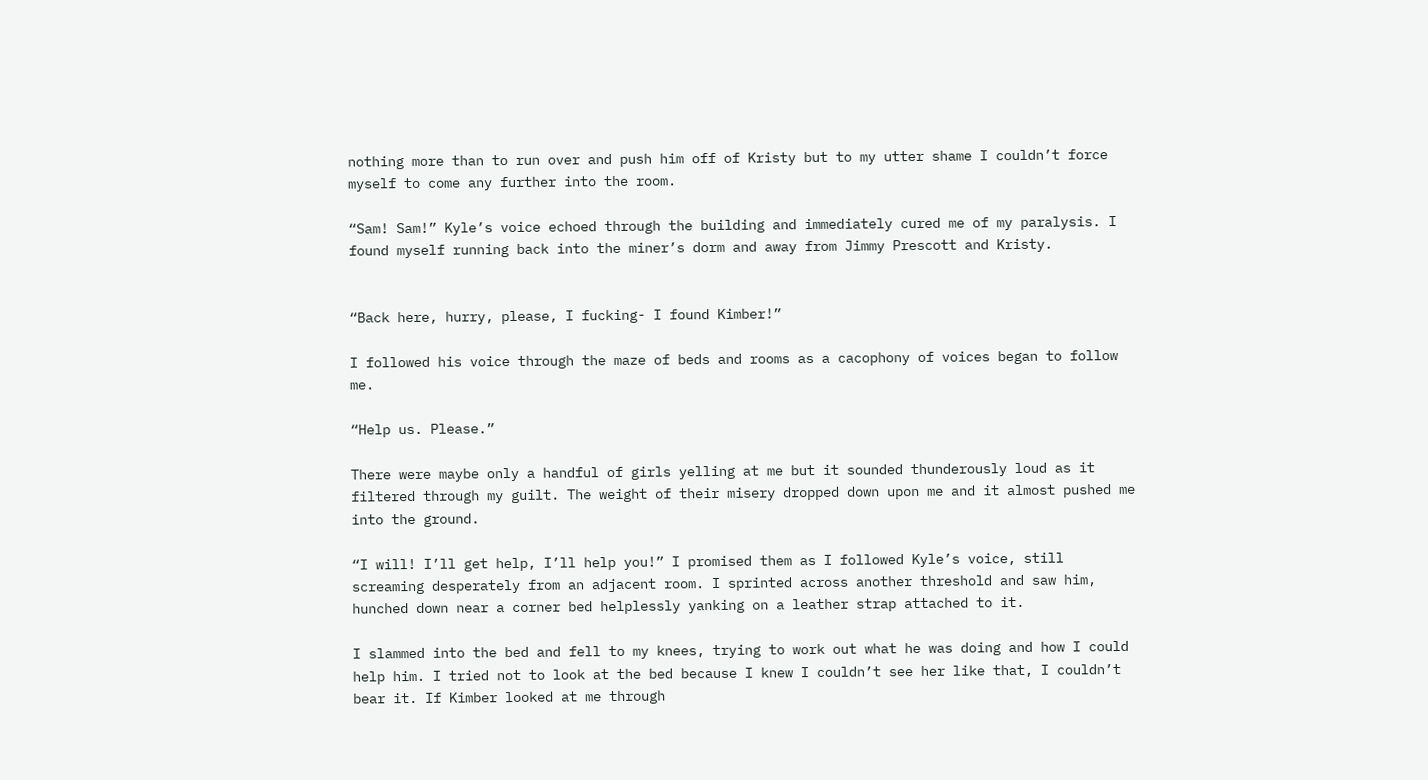nothing more than to run over and push him off of Kristy but to my utter shame I couldn’t force myself to come any further into the room.

“Sam! Sam!” Kyle’s voice echoed through the building and immediately cured me of my paralysis. I found myself running back into the miner’s dorm and away from Jimmy Prescott and Kristy.


“Back here, hurry, please, I fucking- I found Kimber!”

I followed his voice through the maze of beds and rooms as a cacophony of voices began to follow me.

“Help us. Please.”

There were maybe only a handful of girls yelling at me but it sounded thunderously loud as it filtered through my guilt. The weight of their misery dropped down upon me and it almost pushed me into the ground.

“I will! I’ll get help, I’ll help you!” I promised them as I followed Kyle’s voice, still screaming desperately from an adjacent room. I sprinted across another threshold and saw him, hunched down near a corner bed helplessly yanking on a leather strap attached to it.

I slammed into the bed and fell to my knees, trying to work out what he was doing and how I could help him. I tried not to look at the bed because I knew I couldn’t see her like that, I couldn’t bear it. If Kimber looked at me through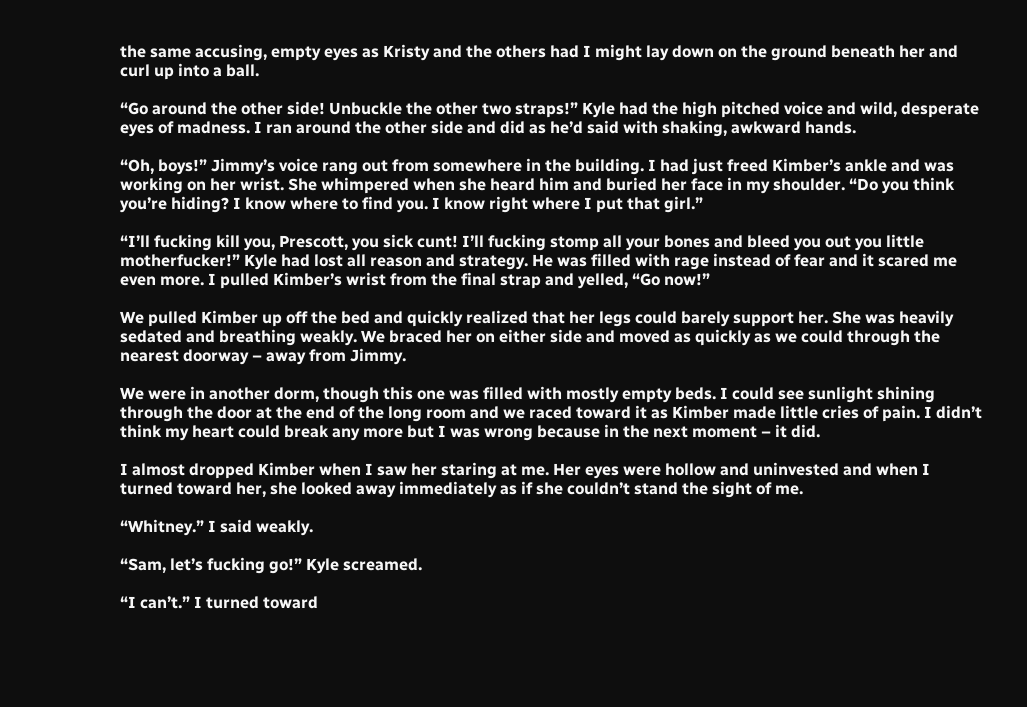the same accusing, empty eyes as Kristy and the others had I might lay down on the ground beneath her and curl up into a ball.

“Go around the other side! Unbuckle the other two straps!” Kyle had the high pitched voice and wild, desperate eyes of madness. I ran around the other side and did as he’d said with shaking, awkward hands.

“Oh, boys!” Jimmy’s voice rang out from somewhere in the building. I had just freed Kimber’s ankle and was working on her wrist. She whimpered when she heard him and buried her face in my shoulder. “Do you think you’re hiding? I know where to find you. I know right where I put that girl.”

“I’ll fucking kill you, Prescott, you sick cunt! I’ll fucking stomp all your bones and bleed you out you little motherfucker!” Kyle had lost all reason and strategy. He was filled with rage instead of fear and it scared me even more. I pulled Kimber’s wrist from the final strap and yelled, “Go now!”

We pulled Kimber up off the bed and quickly realized that her legs could barely support her. She was heavily sedated and breathing weakly. We braced her on either side and moved as quickly as we could through the nearest doorway – away from Jimmy.

We were in another dorm, though this one was filled with mostly empty beds. I could see sunlight shining through the door at the end of the long room and we raced toward it as Kimber made little cries of pain. I didn’t think my heart could break any more but I was wrong because in the next moment – it did.

I almost dropped Kimber when I saw her staring at me. Her eyes were hollow and uninvested and when I turned toward her, she looked away immediately as if she couldn’t stand the sight of me.

“Whitney.” I said weakly.

“Sam, let’s fucking go!” Kyle screamed.

“I can’t.” I turned toward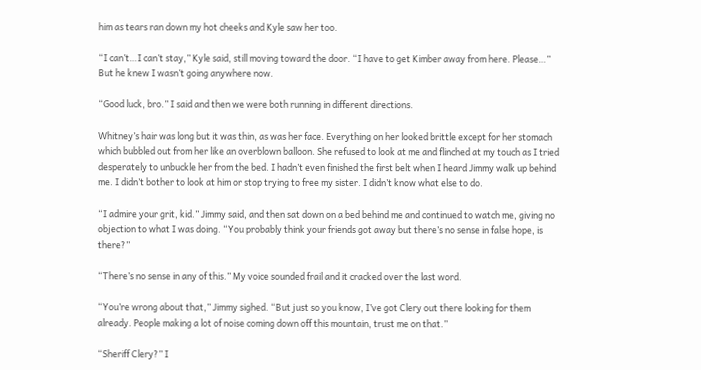him as tears ran down my hot cheeks and Kyle saw her too.

“I can’t…I can’t stay,” Kyle said, still moving toward the door. “I have to get Kimber away from here. Please…” But he knew I wasn’t going anywhere now.

“Good luck, bro.” I said and then we were both running in different directions.

Whitney’s hair was long but it was thin, as was her face. Everything on her looked brittle except for her stomach which bubbled out from her like an overblown balloon. She refused to look at me and flinched at my touch as I tried desperately to unbuckle her from the bed. I hadn’t even finished the first belt when I heard Jimmy walk up behind me. I didn’t bother to look at him or stop trying to free my sister. I didn’t know what else to do.

“I admire your grit, kid.” Jimmy said, and then sat down on a bed behind me and continued to watch me, giving no objection to what I was doing. “You probably think your friends got away but there’s no sense in false hope, is there?”

“There’s no sense in any of this.” My voice sounded frail and it cracked over the last word.

“You’re wrong about that,” Jimmy sighed. “But just so you know, I’ve got Clery out there looking for them already. People making a lot of noise coming down off this mountain, trust me on that.”

“Sheriff Clery?” I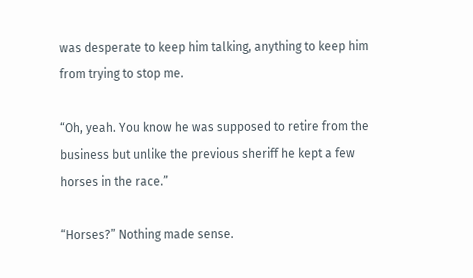was desperate to keep him talking, anything to keep him from trying to stop me.

“Oh, yeah. You know he was supposed to retire from the business but unlike the previous sheriff he kept a few horses in the race.”

“Horses?” Nothing made sense.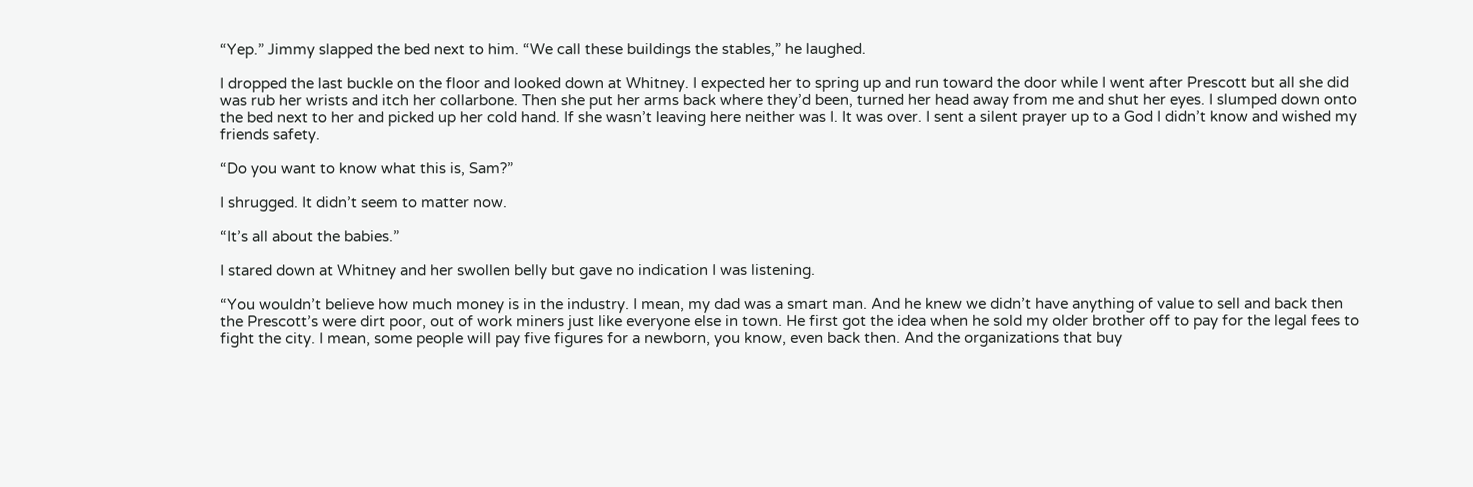“Yep.” Jimmy slapped the bed next to him. “We call these buildings the stables,” he laughed.

I dropped the last buckle on the floor and looked down at Whitney. I expected her to spring up and run toward the door while I went after Prescott but all she did was rub her wrists and itch her collarbone. Then she put her arms back where they’d been, turned her head away from me and shut her eyes. I slumped down onto the bed next to her and picked up her cold hand. If she wasn’t leaving here neither was I. It was over. I sent a silent prayer up to a God I didn’t know and wished my friends safety.

“Do you want to know what this is, Sam?”

I shrugged. It didn’t seem to matter now.

“It’s all about the babies.”

I stared down at Whitney and her swollen belly but gave no indication I was listening.

“You wouldn’t believe how much money is in the industry. I mean, my dad was a smart man. And he knew we didn’t have anything of value to sell and back then the Prescott’s were dirt poor, out of work miners just like everyone else in town. He first got the idea when he sold my older brother off to pay for the legal fees to fight the city. I mean, some people will pay five figures for a newborn, you know, even back then. And the organizations that buy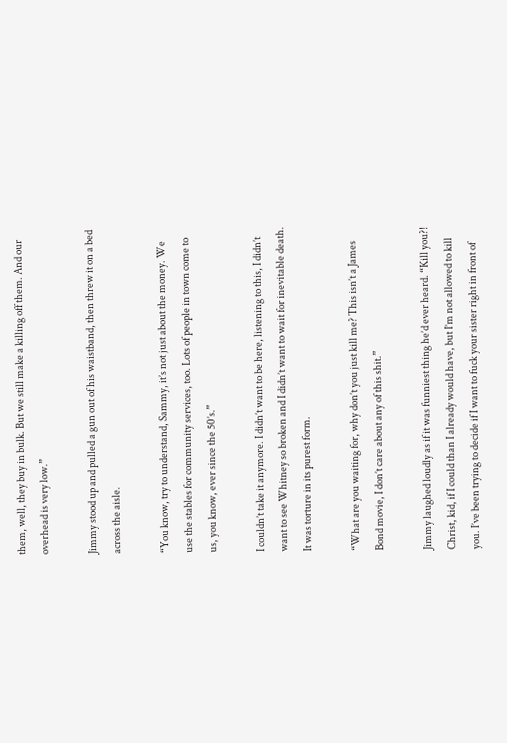them, well, they buy in bulk. But we still make a killing off them. And our overhead is very low.”

Jimmy stood up and pulled a gun out of his waistband, then threw it on a bed across the aisle.

“You know, try to understand, Sammy, it’s not just about the money. We use the stables for community services, too. Lots of people in town come to us, you know, ever since the 50’s.”

I couldn’t take it anymore. I didn’t want to be here, listening to this, I didn’t want to see Whitney so broken and I didn’t want to wait for inevitable death. It was torture in its purest form.

“What are you waiting for, why don’t you just kill me? This isn’t a James Bond movie, I don’t care about any of this shit.”

Jimmy laughed loudly as if it was funniest thing he’d ever heard. “Kill you?! Christ, kid, if I could than I already would have, but I’m not allowed to kill you. I’ve been trying to decide if I want to fuck your sister right in front of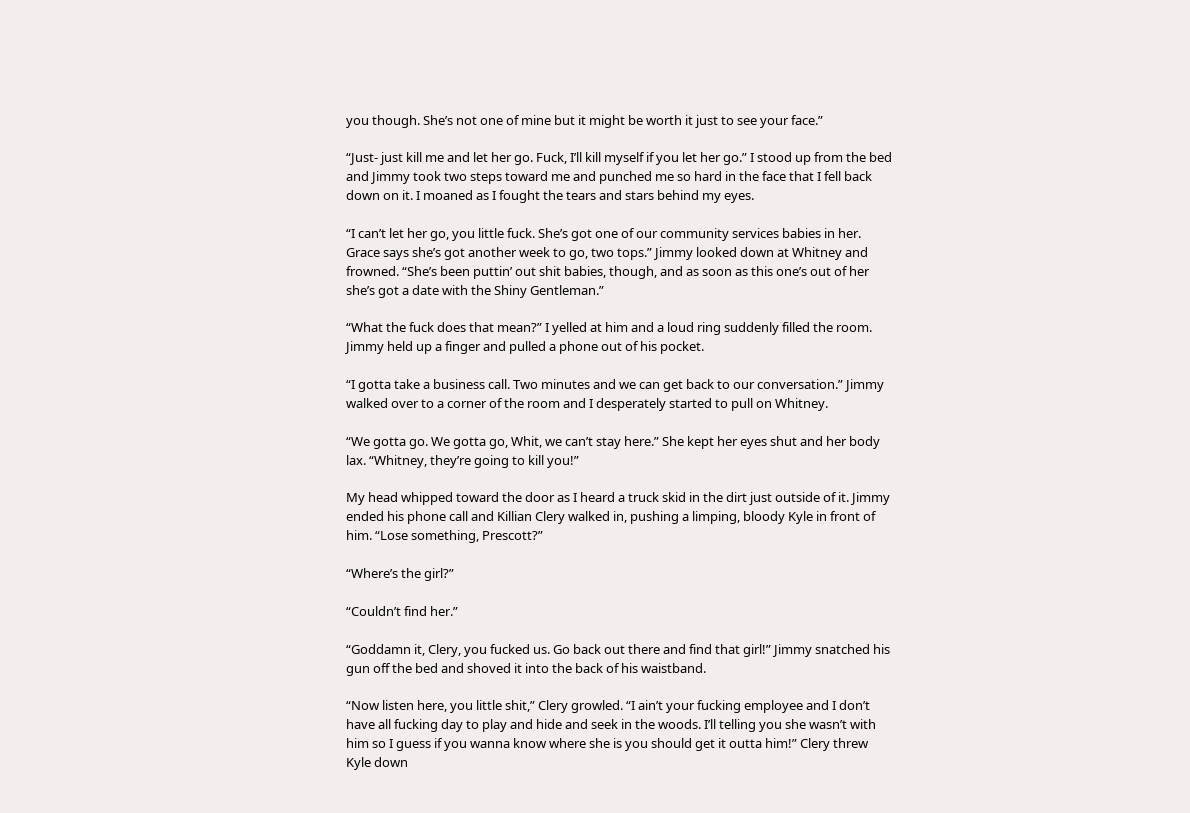you though. She’s not one of mine but it might be worth it just to see your face.”

“Just- just kill me and let her go. Fuck, I’ll kill myself if you let her go.” I stood up from the bed and Jimmy took two steps toward me and punched me so hard in the face that I fell back down on it. I moaned as I fought the tears and stars behind my eyes.

“I can’t let her go, you little fuck. She’s got one of our community services babies in her. Grace says she’s got another week to go, two tops.” Jimmy looked down at Whitney and frowned. “She’s been puttin’ out shit babies, though, and as soon as this one’s out of her she’s got a date with the Shiny Gentleman.”

“What the fuck does that mean?” I yelled at him and a loud ring suddenly filled the room. Jimmy held up a finger and pulled a phone out of his pocket.

“I gotta take a business call. Two minutes and we can get back to our conversation.” Jimmy walked over to a corner of the room and I desperately started to pull on Whitney.

“We gotta go. We gotta go, Whit, we can’t stay here.” She kept her eyes shut and her body lax. “Whitney, they’re going to kill you!”

My head whipped toward the door as I heard a truck skid in the dirt just outside of it. Jimmy ended his phone call and Killian Clery walked in, pushing a limping, bloody Kyle in front of him. “Lose something, Prescott?”

“Where’s the girl?”

“Couldn’t find her.”

“Goddamn it, Clery, you fucked us. Go back out there and find that girl!” Jimmy snatched his gun off the bed and shoved it into the back of his waistband.

“Now listen here, you little shit,” Clery growled. “I ain’t your fucking employee and I don’t have all fucking day to play and hide and seek in the woods. I’ll telling you she wasn’t with him so I guess if you wanna know where she is you should get it outta him!” Clery threw Kyle down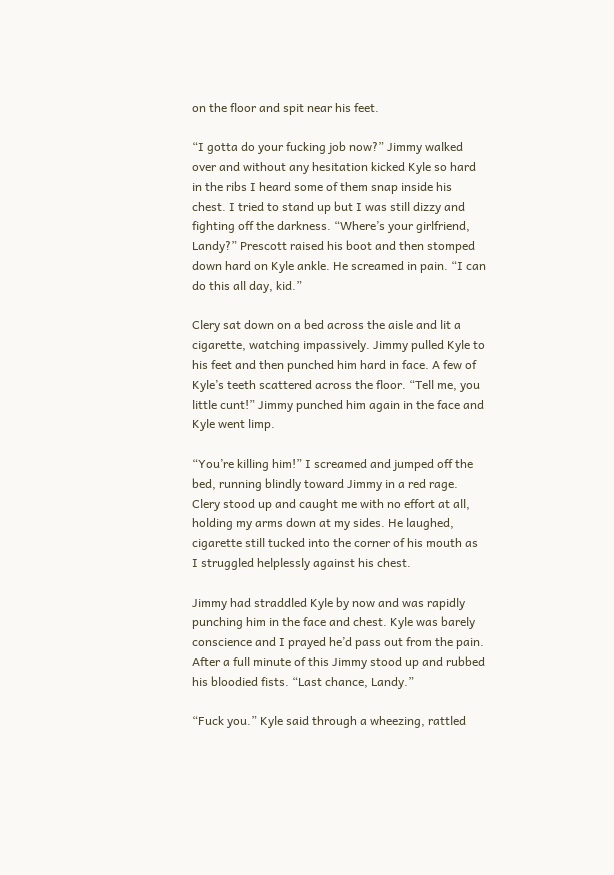on the floor and spit near his feet.

“I gotta do your fucking job now?” Jimmy walked over and without any hesitation kicked Kyle so hard in the ribs I heard some of them snap inside his chest. I tried to stand up but I was still dizzy and fighting off the darkness. “Where’s your girlfriend, Landy?” Prescott raised his boot and then stomped down hard on Kyle ankle. He screamed in pain. “I can do this all day, kid.”

Clery sat down on a bed across the aisle and lit a cigarette, watching impassively. Jimmy pulled Kyle to his feet and then punched him hard in face. A few of Kyle’s teeth scattered across the floor. “Tell me, you little cunt!” Jimmy punched him again in the face and Kyle went limp.

“You’re killing him!” I screamed and jumped off the bed, running blindly toward Jimmy in a red rage. Clery stood up and caught me with no effort at all, holding my arms down at my sides. He laughed, cigarette still tucked into the corner of his mouth as I struggled helplessly against his chest.

Jimmy had straddled Kyle by now and was rapidly punching him in the face and chest. Kyle was barely conscience and I prayed he’d pass out from the pain. After a full minute of this Jimmy stood up and rubbed his bloodied fists. “Last chance, Landy.”

“Fuck you.” Kyle said through a wheezing, rattled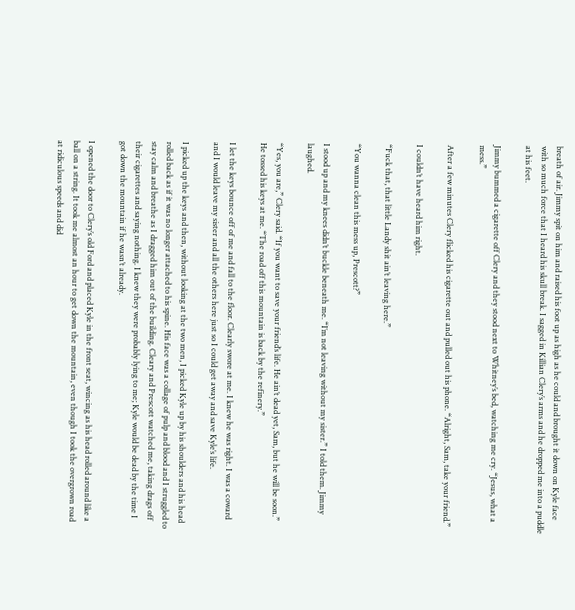breath of air. Jimmy spit on him and raised his foot up as high as he could and brought it down on Kyle face with so much force that I heard his skull break. I sagged in Killian Clery’s arms and he dropped me into a puddle at his feet.

Jimmy bummed a cigarette off Clery and they stood next to Whitney’s bed, watching me cry. “Jesus, what a mess.”

After a few minutes Clery flicked his cigarette out and pulled out his phone. “Alright, Sam, take your friend.”

I couldn’t have heard him right.

“Fuck that, that little Landy shit ain’t leaving here.”

“You wanna clean this mess up, Prescott?”

I stood up and my knees didn’t buckle beneath me. “I’m not leaving without my sister.” I told them. Jimmy laughed.

“Yes, you are,” Clery said. “If you want to save your friend’s life. He ain’t dead yet, Sam, but he will be soon.” He tossed his keys at me. “The road off this mountain is back by the refinery.”

I let the keys bounce off of me and fall to the floor. Clearly swore at me. I knew he was right. I was a coward and I would leave my sister and all the others here just so I could get away and save Kyle’s life.

I picked up the keys and then, without looking at the two men, I picked Kyle up by his shoulders and his head rolled back as if it was no longer attached to his spine. His face was a collage of pulp and blood and I struggled to stay calm and breathe as I dragged him out of the building. Cleary and Prescott watched me, taking drags off their cigarettes and saying nothing. I knew they were probably lying to me; Kyle would be dead by the time I got down the mountain if he wasn’t already.

I opened the door to Clery’s old Ford and placed Kyle in the front seat, wincing as his head rolled around like a ball on a string. It took me almost an hour to get down the mountain, even though I took the overgrown road at ridiculous speeds and did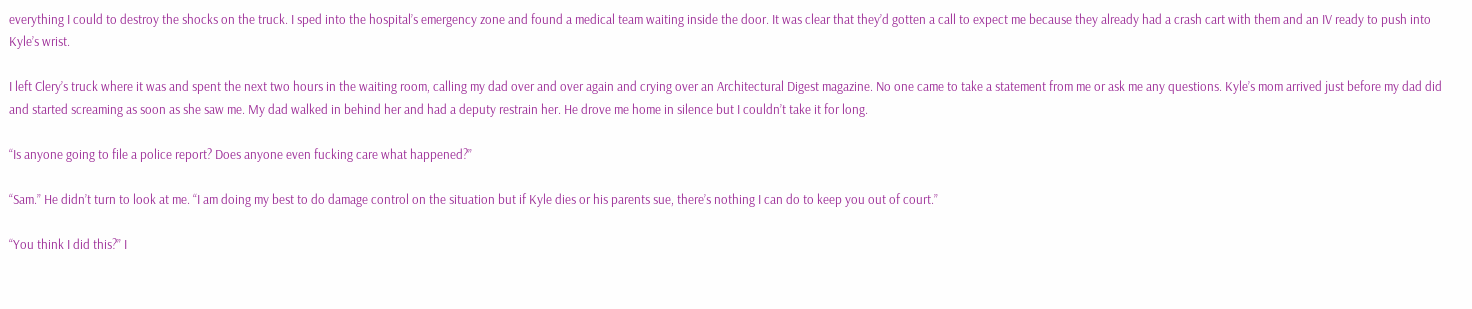everything I could to destroy the shocks on the truck. I sped into the hospital’s emergency zone and found a medical team waiting inside the door. It was clear that they’d gotten a call to expect me because they already had a crash cart with them and an IV ready to push into Kyle’s wrist.

I left Clery’s truck where it was and spent the next two hours in the waiting room, calling my dad over and over again and crying over an Architectural Digest magazine. No one came to take a statement from me or ask me any questions. Kyle’s mom arrived just before my dad did and started screaming as soon as she saw me. My dad walked in behind her and had a deputy restrain her. He drove me home in silence but I couldn’t take it for long.

“Is anyone going to file a police report? Does anyone even fucking care what happened?”

“Sam.” He didn’t turn to look at me. “I am doing my best to do damage control on the situation but if Kyle dies or his parents sue, there’s nothing I can do to keep you out of court.”

“You think I did this?” I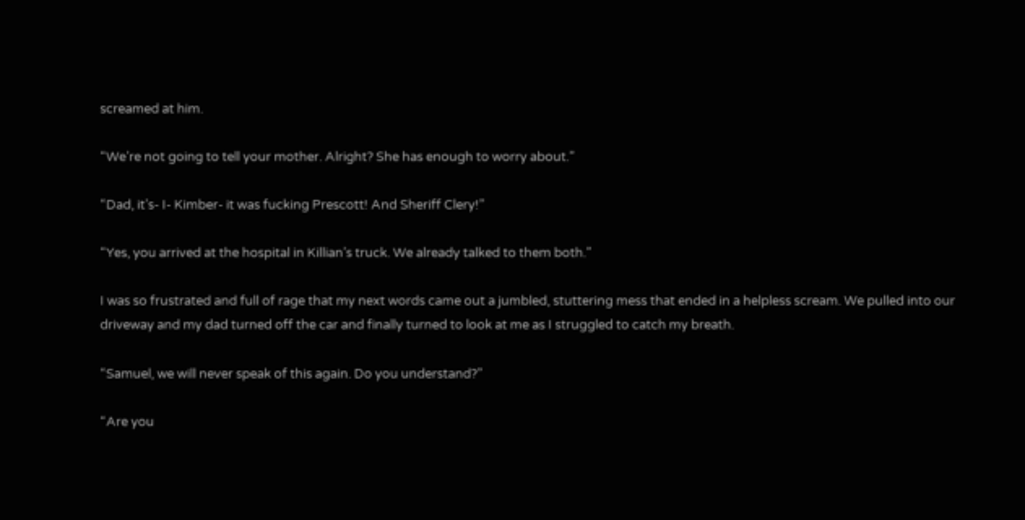screamed at him.

“We’re not going to tell your mother. Alright? She has enough to worry about.”

“Dad, it’s- I- Kimber- it was fucking Prescott! And Sheriff Clery!”

“Yes, you arrived at the hospital in Killian’s truck. We already talked to them both.”

I was so frustrated and full of rage that my next words came out a jumbled, stuttering mess that ended in a helpless scream. We pulled into our driveway and my dad turned off the car and finally turned to look at me as I struggled to catch my breath.

“Samuel, we will never speak of this again. Do you understand?”

“Are you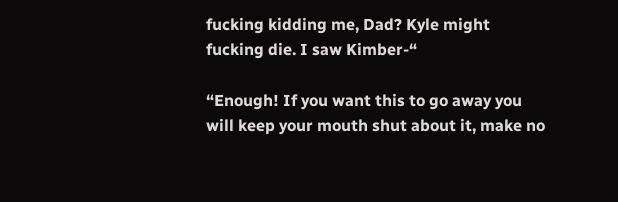fucking kidding me, Dad? Kyle might fucking die. I saw Kimber-“

“Enough! If you want this to go away you will keep your mouth shut about it, make no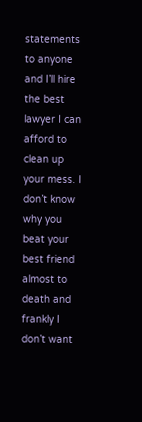statements to anyone and I’ll hire the best lawyer I can afford to clean up your mess. I don’t know why you beat your best friend almost to death and frankly I don’t want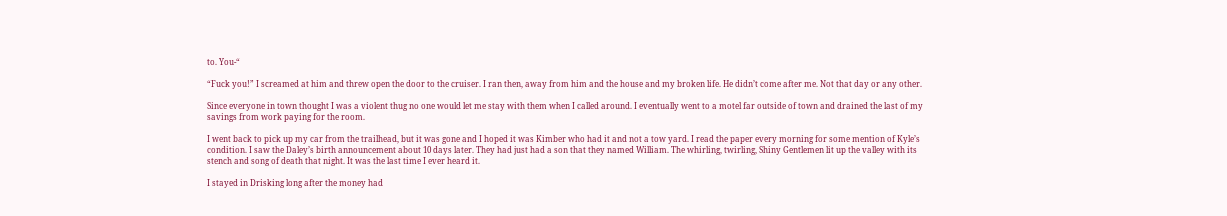to. You-“

“Fuck you!” I screamed at him and threw open the door to the cruiser. I ran then, away from him and the house and my broken life. He didn’t come after me. Not that day or any other.

Since everyone in town thought I was a violent thug no one would let me stay with them when I called around. I eventually went to a motel far outside of town and drained the last of my savings from work paying for the room.

I went back to pick up my car from the trailhead, but it was gone and I hoped it was Kimber who had it and not a tow yard. I read the paper every morning for some mention of Kyle’s condition. I saw the Daley’s birth announcement about 10 days later. They had just had a son that they named William. The whirling, twirling, Shiny Gentlemen lit up the valley with its stench and song of death that night. It was the last time I ever heard it.

I stayed in Drisking long after the money had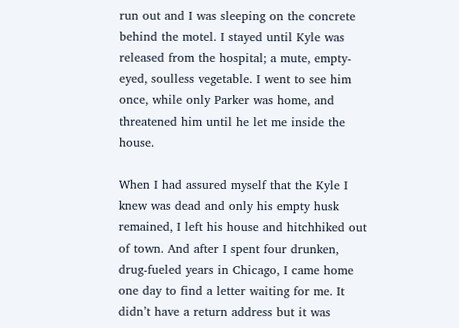run out and I was sleeping on the concrete behind the motel. I stayed until Kyle was released from the hospital; a mute, empty-eyed, soulless vegetable. I went to see him once, while only Parker was home, and threatened him until he let me inside the house.

When I had assured myself that the Kyle I knew was dead and only his empty husk remained, I left his house and hitchhiked out of town. And after I spent four drunken, drug-fueled years in Chicago, I came home one day to find a letter waiting for me. It didn’t have a return address but it was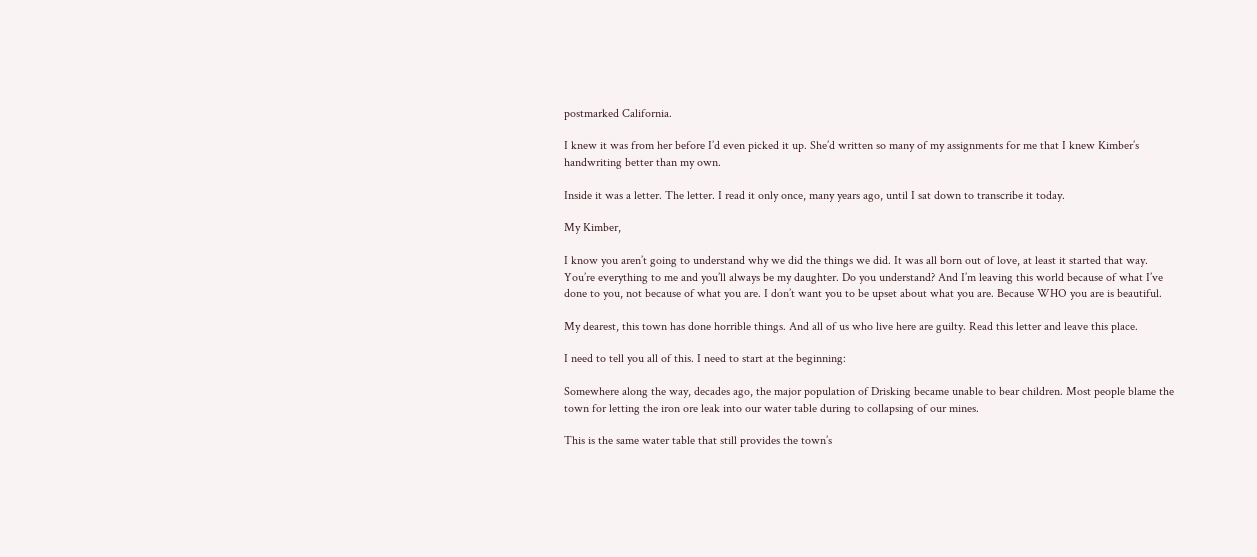postmarked California.

I knew it was from her before I’d even picked it up. She’d written so many of my assignments for me that I knew Kimber’s handwriting better than my own.

Inside it was a letter. The letter. I read it only once, many years ago, until I sat down to transcribe it today.

My Kimber,

I know you aren’t going to understand why we did the things we did. It was all born out of love, at least it started that way. You’re everything to me and you’ll always be my daughter. Do you understand? And I’m leaving this world because of what I’ve done to you, not because of what you are. I don’t want you to be upset about what you are. Because WHO you are is beautiful.

My dearest, this town has done horrible things. And all of us who live here are guilty. Read this letter and leave this place.

I need to tell you all of this. I need to start at the beginning:

Somewhere along the way, decades ago, the major population of Drisking became unable to bear children. Most people blame the town for letting the iron ore leak into our water table during to collapsing of our mines.

This is the same water table that still provides the town’s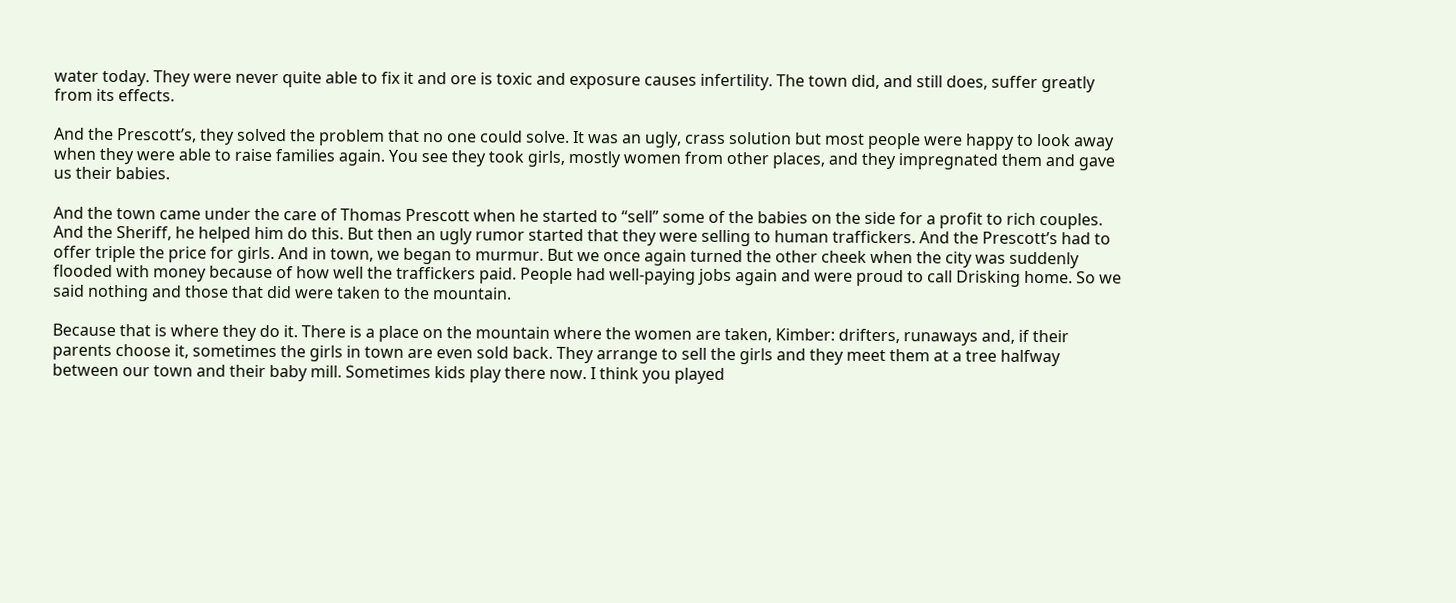water today. They were never quite able to fix it and ore is toxic and exposure causes infertility. The town did, and still does, suffer greatly from its effects.

And the Prescott’s, they solved the problem that no one could solve. It was an ugly, crass solution but most people were happy to look away when they were able to raise families again. You see they took girls, mostly women from other places, and they impregnated them and gave us their babies.

And the town came under the care of Thomas Prescott when he started to “sell” some of the babies on the side for a profit to rich couples. And the Sheriff, he helped him do this. But then an ugly rumor started that they were selling to human traffickers. And the Prescott’s had to offer triple the price for girls. And in town, we began to murmur. But we once again turned the other cheek when the city was suddenly flooded with money because of how well the traffickers paid. People had well-paying jobs again and were proud to call Drisking home. So we said nothing and those that did were taken to the mountain.

Because that is where they do it. There is a place on the mountain where the women are taken, Kimber: drifters, runaways and, if their parents choose it, sometimes the girls in town are even sold back. They arrange to sell the girls and they meet them at a tree halfway between our town and their baby mill. Sometimes kids play there now. I think you played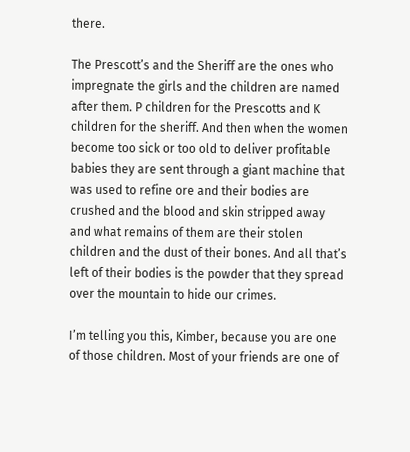there.

The Prescott’s and the Sheriff are the ones who impregnate the girls and the children are named after them. P children for the Prescotts and K children for the sheriff. And then when the women become too sick or too old to deliver profitable babies they are sent through a giant machine that was used to refine ore and their bodies are crushed and the blood and skin stripped away and what remains of them are their stolen children and the dust of their bones. And all that’s left of their bodies is the powder that they spread over the mountain to hide our crimes.

I’m telling you this, Kimber, because you are one of those children. Most of your friends are one of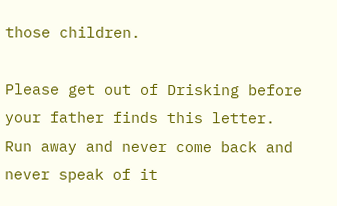those children.

Please get out of Drisking before your father finds this letter. Run away and never come back and never speak of it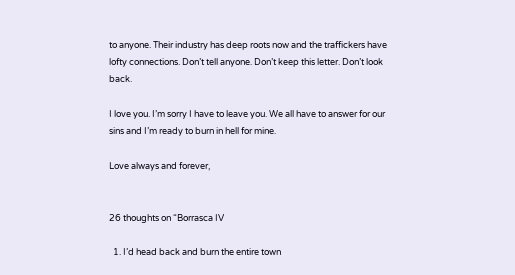to anyone. Their industry has deep roots now and the traffickers have lofty connections. Don’t tell anyone. Don’t keep this letter. Don’t look back.

I love you. I’m sorry I have to leave you. We all have to answer for our sins and I’m ready to burn in hell for mine.

Love always and forever,


26 thoughts on “Borrasca IV

  1. I’d head back and burn the entire town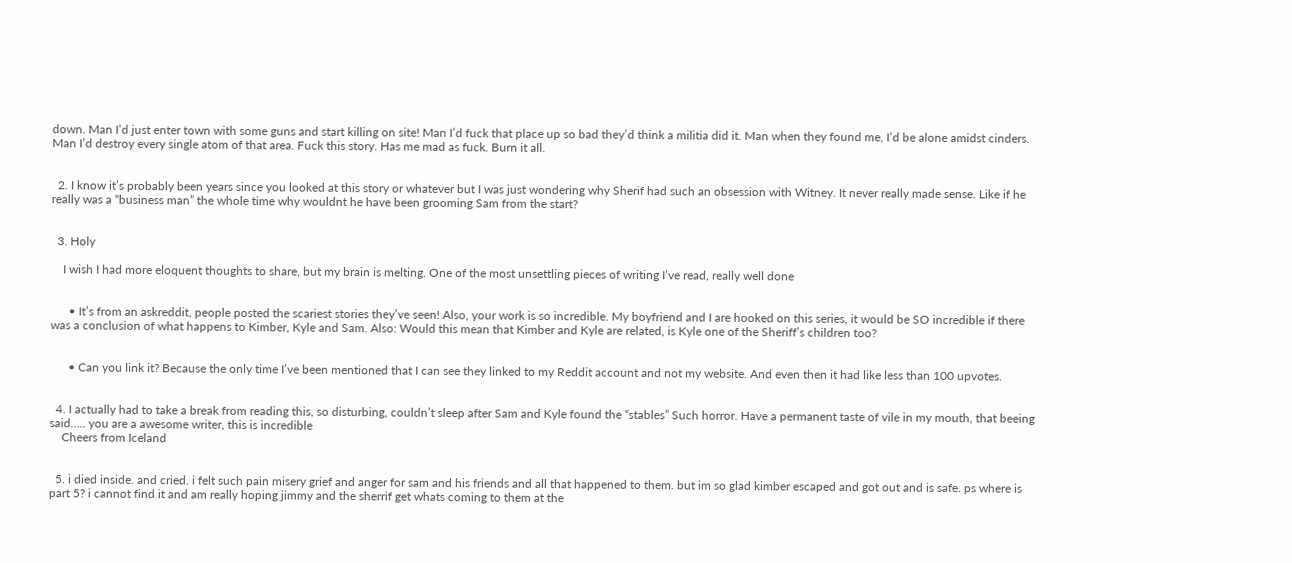down. Man I’d just enter town with some guns and start killing on site! Man I’d fuck that place up so bad they’d think a militia did it. Man when they found me, I’d be alone amidst cinders. Man I’d destroy every single atom of that area. Fuck this story. Has me mad as fuck. Burn it all.


  2. I know it’s probably been years since you looked at this story or whatever but I was just wondering why Sherif had such an obsession with Witney. It never really made sense. Like if he really was a “business man” the whole time why wouldnt he have been grooming Sam from the start?


  3. Holy

    I wish I had more eloquent thoughts to share, but my brain is melting. One of the most unsettling pieces of writing I’ve read, really well done


      • It’s from an askreddit, people posted the scariest stories they’ve seen! Also, your work is so incredible. My boyfriend and I are hooked on this series, it would be SO incredible if there was a conclusion of what happens to Kimber, Kyle and Sam. Also: Would this mean that Kimber and Kyle are related, is Kyle one of the Sheriff’s children too?


      • Can you link it? Because the only time I’ve been mentioned that I can see they linked to my Reddit account and not my website. And even then it had like less than 100 upvotes.


  4. I actually had to take a break from reading this, so disturbing, couldn’t sleep after Sam and Kyle found the “stables” Such horror. Have a permanent taste of vile in my mouth, that beeing said….. you are a awesome writer, this is incredible
    Cheers from Iceland


  5. i died inside. and cried. i felt such pain misery grief and anger for sam and his friends and all that happened to them. but im so glad kimber escaped and got out and is safe. ps where is part 5? i cannot find it and am really hoping jimmy and the sherrif get whats coming to them at the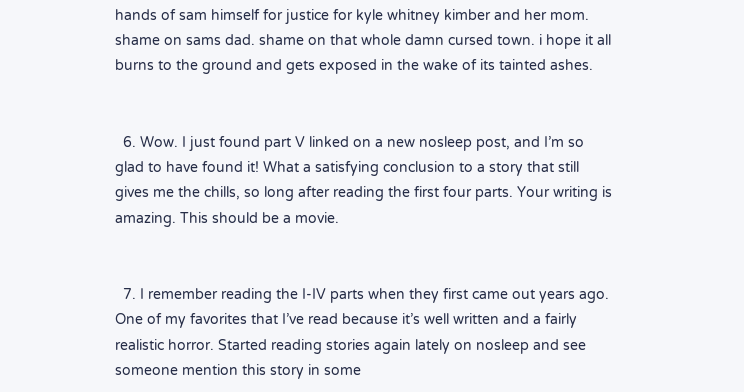hands of sam himself for justice for kyle whitney kimber and her mom. shame on sams dad. shame on that whole damn cursed town. i hope it all burns to the ground and gets exposed in the wake of its tainted ashes.


  6. Wow. I just found part V linked on a new nosleep post, and I’m so glad to have found it! What a satisfying conclusion to a story that still gives me the chills, so long after reading the first four parts. Your writing is amazing. This should be a movie.


  7. I remember reading the I-IV parts when they first came out years ago. One of my favorites that I’ve read because it’s well written and a fairly realistic horror. Started reading stories again lately on nosleep and see someone mention this story in some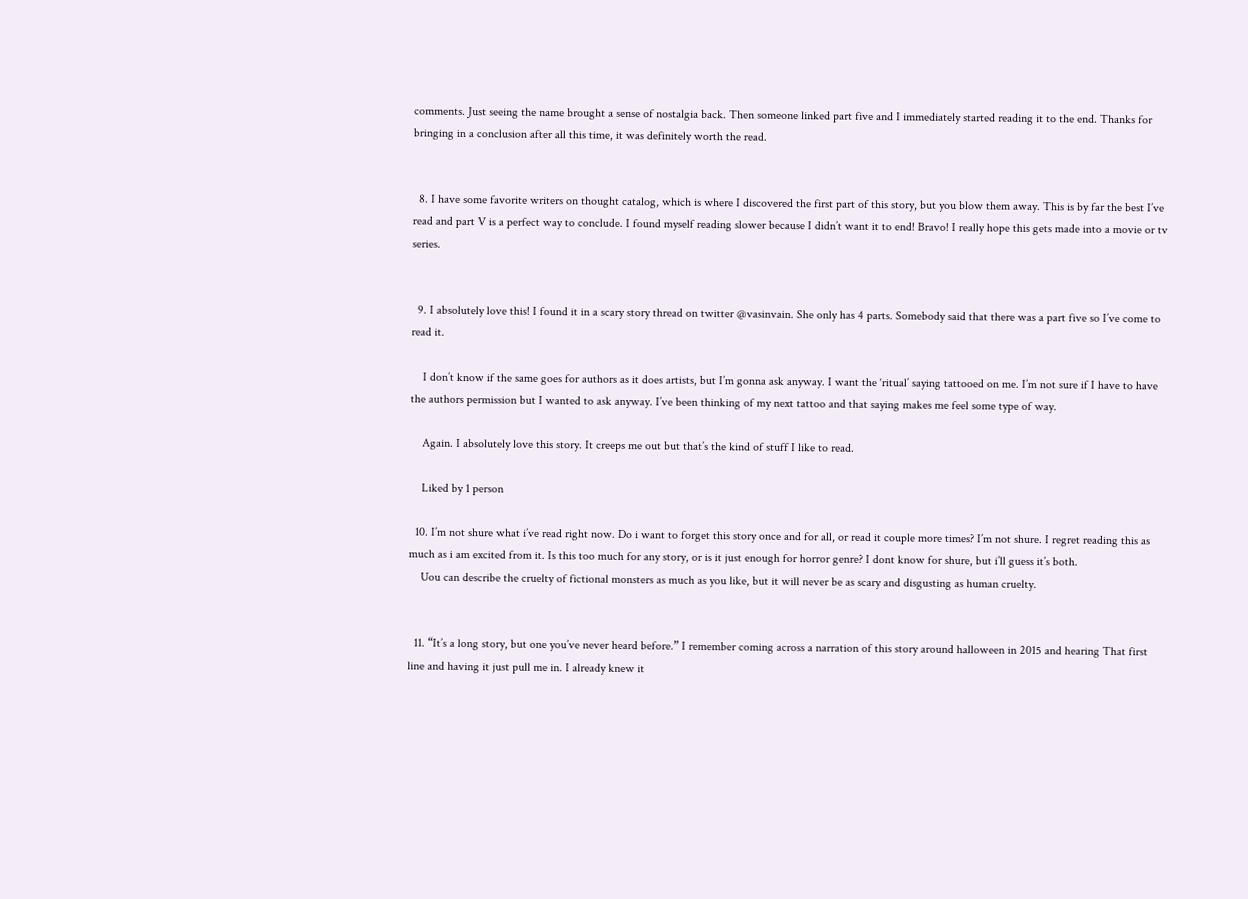comments. Just seeing the name brought a sense of nostalgia back. Then someone linked part five and I immediately started reading it to the end. Thanks for bringing in a conclusion after all this time, it was definitely worth the read.


  8. I have some favorite writers on thought catalog, which is where I discovered the first part of this story, but you blow them away. This is by far the best I’ve read and part V is a perfect way to conclude. I found myself reading slower because I didn’t want it to end! Bravo! I really hope this gets made into a movie or tv series.


  9. I absolutely love this! I found it in a scary story thread on twitter @vasinvain. She only has 4 parts. Somebody said that there was a part five so I’ve come to read it.

    I don’t know if the same goes for authors as it does artists, but I’m gonna ask anyway. I want the ‘ritual’ saying tattooed on me. I’m not sure if I have to have the authors permission but I wanted to ask anyway. I’ve been thinking of my next tattoo and that saying makes me feel some type of way.

    Again. I absolutely love this story. It creeps me out but that’s the kind of stuff I like to read.

    Liked by 1 person

  10. I’m not shure what i’ve read right now. Do i want to forget this story once and for all, or read it couple more times? I’m not shure. I regret reading this as much as i am excited from it. Is this too much for any story, or is it just enough for horror genre? I dont know for shure, but i’ll guess it’s both.
    Uou can describe the cruelty of fictional monsters as much as you like, but it will never be as scary and disgusting as human cruelty.


  11. “It’s a long story, but one you’ve never heard before.” I remember coming across a narration of this story around halloween in 2015 and hearing That first line and having it just pull me in. I already knew it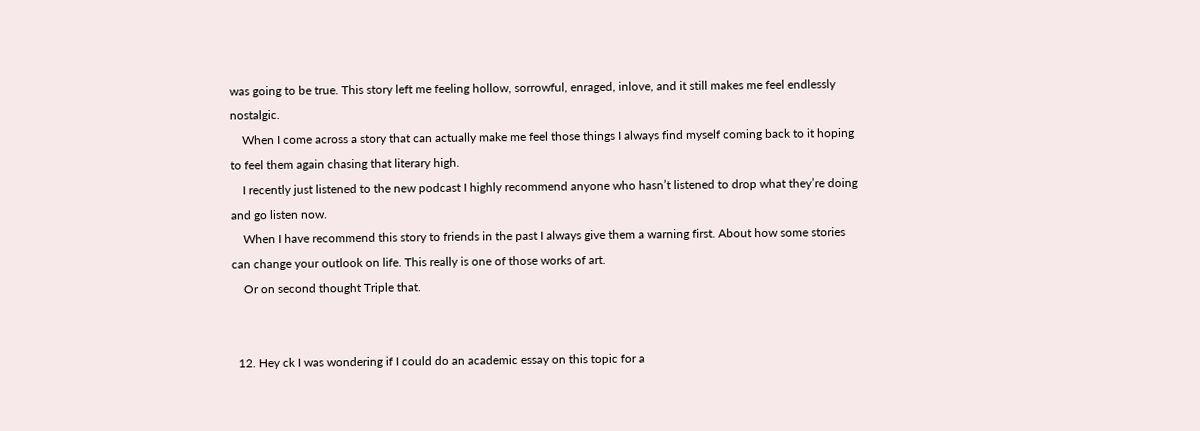was going to be true. This story left me feeling hollow, sorrowful, enraged, inlove, and it still makes me feel endlessly nostalgic.
    When I come across a story that can actually make me feel those things I always find myself coming back to it hoping to feel them again chasing that literary high.
    I recently just listened to the new podcast I highly recommend anyone who hasn’t listened to drop what they’re doing and go listen now.
    When I have recommend this story to friends in the past I always give them a warning first. About how some stories can change your outlook on life. This really is one of those works of art.
    Or on second thought Triple that.


  12. Hey ck I was wondering if I could do an academic essay on this topic for a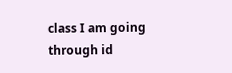class I am going through id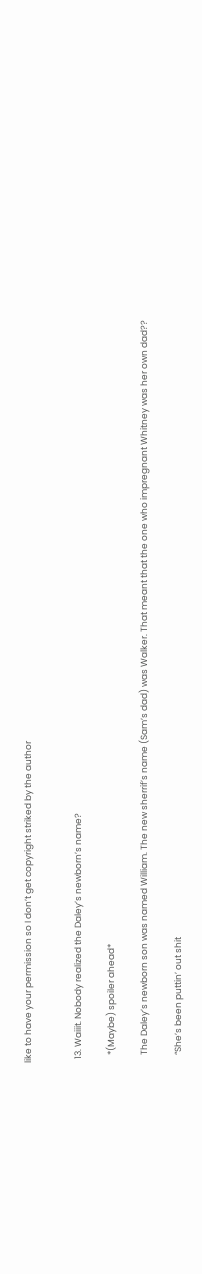like to have your permission so I don’t get copyright striked by the author


  13. Waiiit. Nobody realized the Daley’s newborn’s name?

    *(Maybe) spoiler ahead*

    The Daley’s newborn son was named William. The new sherrif’s name (Sam’s dad) was Walker. That meant that the one who impregnant Whitney was her own dad??

    “She’s been puttin’ out shit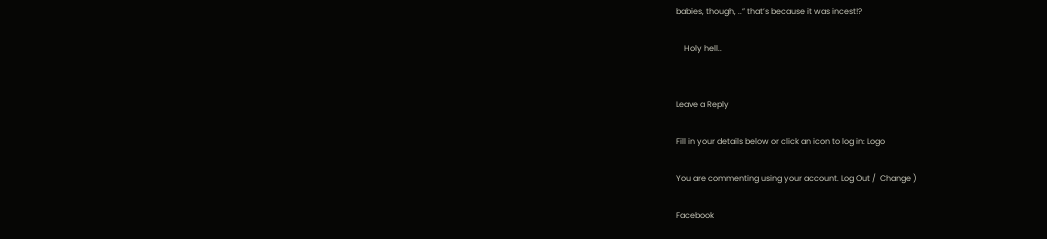babies, though, ..” that’s because it was incest!?

    Holy hell..


Leave a Reply

Fill in your details below or click an icon to log in: Logo

You are commenting using your account. Log Out /  Change )

Facebook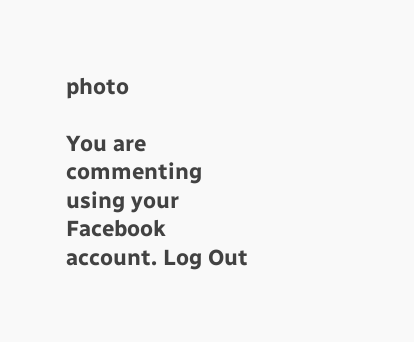photo

You are commenting using your Facebook account. Log Out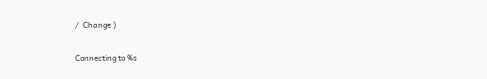/  Change )

Connecting to %s